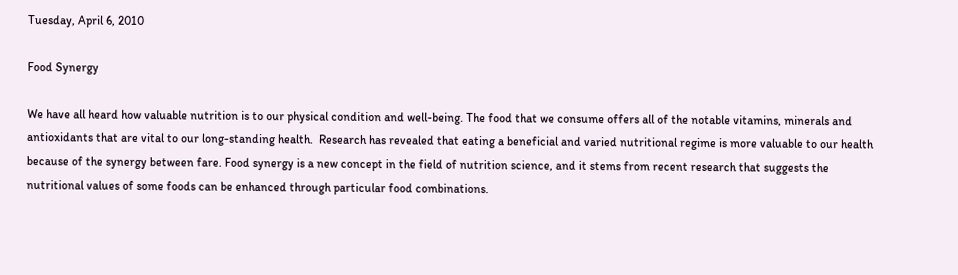Tuesday, April 6, 2010

Food Synergy

We have all heard how valuable nutrition is to our physical condition and well-being. The food that we consume offers all of the notable vitamins, minerals and antioxidants that are vital to our long-standing health.  Research has revealed that eating a beneficial and varied nutritional regime is more valuable to our health because of the synergy between fare. Food synergy is a new concept in the field of nutrition science, and it stems from recent research that suggests the nutritional values of some foods can be enhanced through particular food combinations.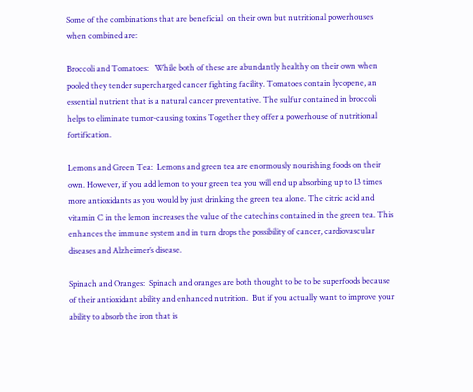Some of the combinations that are beneficial  on their own but nutritional powerhouses when combined are:

Broccoli and Tomatoes:   While both of these are abundantly healthy on their own when pooled they tender supercharged cancer fighting facility. Tomatoes contain lycopene, an essential nutrient that is a natural cancer preventative. The sulfur contained in broccoli helps to eliminate tumor-causing toxins Together they offer a powerhouse of nutritional fortification.

Lemons and Green Tea:  Lemons and green tea are enormously nourishing foods on their own. However, if you add lemon to your green tea you will end up absorbing up to 13 times more antioxidants as you would by just drinking the green tea alone. The citric acid and vitamin C in the lemon increases the value of the catechins contained in the green tea. This enhances the immune system and in turn drops the possibility of cancer, cardiovascular diseases and Alzheimer’s disease.

Spinach and Oranges:  Spinach and oranges are both thought to be to be superfoods because of their antioxidant ability and enhanced nutrition.  But if you actually want to improve your ability to absorb the iron that is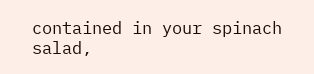contained in your spinach salad,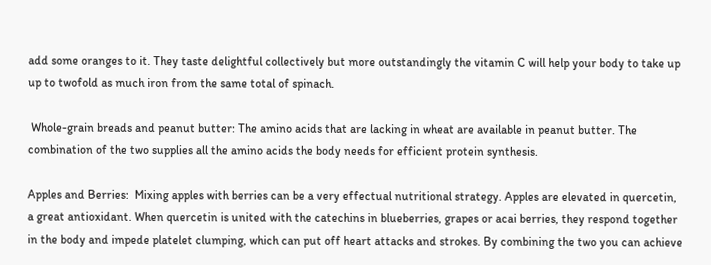add some oranges to it. They taste delightful collectively but more outstandingly the vitamin C will help your body to take up up to twofold as much iron from the same total of spinach.

 Whole-grain breads and peanut butter: The amino acids that are lacking in wheat are available in peanut butter. The combination of the two supplies all the amino acids the body needs for efficient protein synthesis.

Apples and Berries:  Mixing apples with berries can be a very effectual nutritional strategy. Apples are elevated in quercetin, a great antioxidant. When quercetin is united with the catechins in blueberries, grapes or acai berries, they respond together in the body and impede platelet clumping, which can put off heart attacks and strokes. By combining the two you can achieve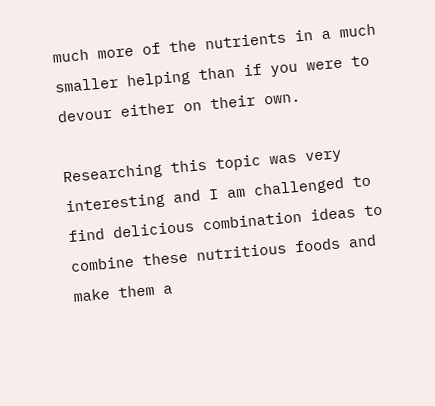much more of the nutrients in a much smaller helping than if you were to devour either on their own.

Researching this topic was very interesting and I am challenged to find delicious combination ideas to combine these nutritious foods and make them a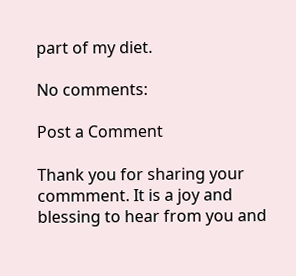part of my diet.

No comments:

Post a Comment

Thank you for sharing your commment. It is a joy and blessing to hear from you and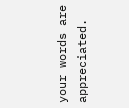your words are appreciated.